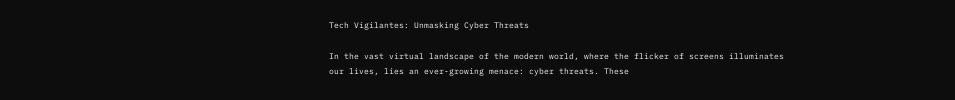Tech Vigilantes: Unmasking Cyber Threats

In the vast virtual landscape of the modern world, where the flicker of screens illuminates our lives, lies an ever-growing menace: cyber threats. These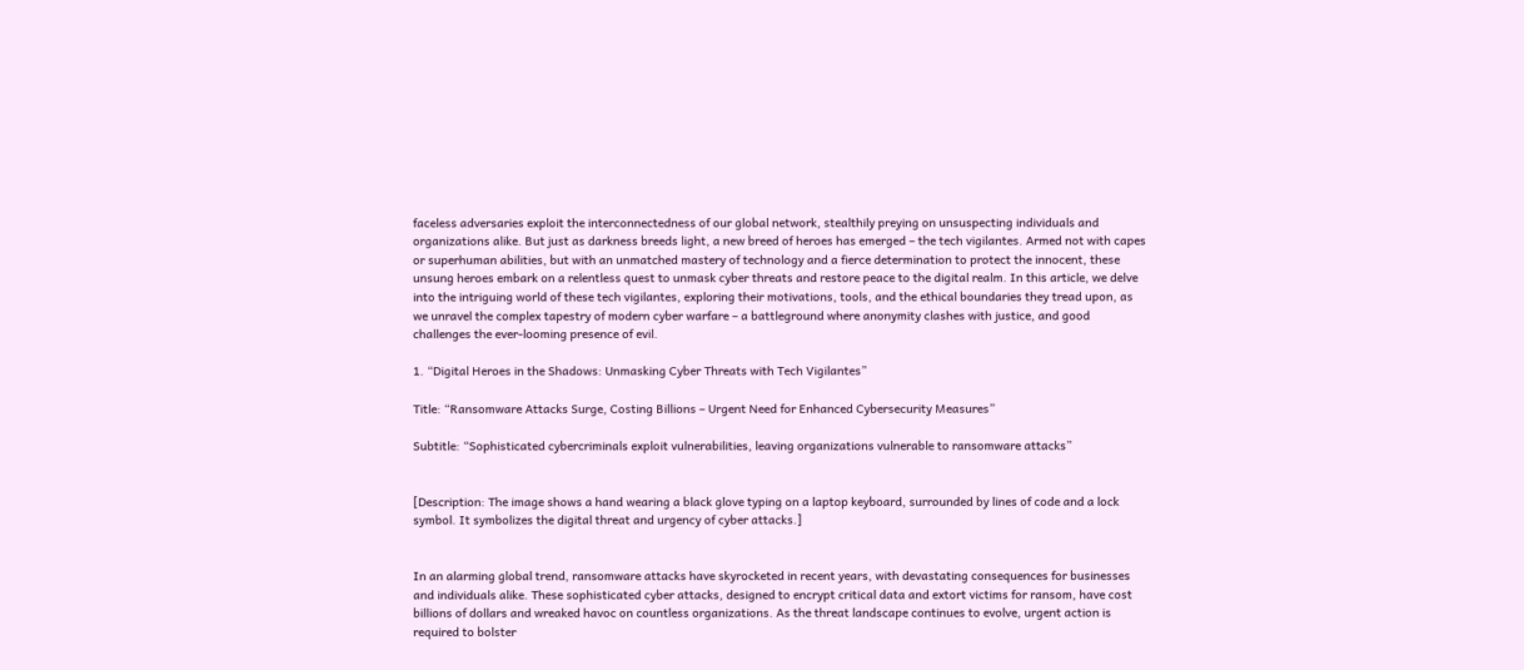faceless adversaries exploit the interconnectedness of our global network, stealthily preying on unsuspecting individuals and organizations alike. But just as darkness breeds light, a new breed of heroes has emerged – the tech vigilantes. Armed not with capes or superhuman abilities, but with an unmatched mastery of technology and a fierce determination to protect the innocent, these unsung heroes embark on a relentless quest to unmask cyber threats and restore peace to the digital realm. In this article, we delve into the intriguing world of these tech vigilantes, exploring their motivations, tools, and the ethical boundaries they tread upon, as we unravel the complex tapestry of modern cyber warfare – a battleground where anonymity clashes with justice, and good challenges the ever-looming presence of evil.

1. “Digital Heroes in the Shadows: Unmasking Cyber Threats with Tech Vigilantes”

Title: “Ransomware Attacks Surge, Costing Billions – Urgent Need for Enhanced Cybersecurity Measures”

Subtitle: “Sophisticated cybercriminals exploit vulnerabilities, leaving organizations vulnerable to ransomware attacks”


[Description: The image shows a hand wearing a black glove typing on a laptop keyboard, surrounded by lines of code and a lock symbol. It symbolizes the digital threat and urgency of cyber attacks.]


In an alarming global trend, ransomware attacks have skyrocketed in recent years, with devastating consequences for businesses and individuals alike. These sophisticated cyber attacks, designed to encrypt critical data and extort victims for ransom, have cost billions of dollars and wreaked havoc on countless organizations. As the threat landscape continues to evolve, urgent action is required to bolster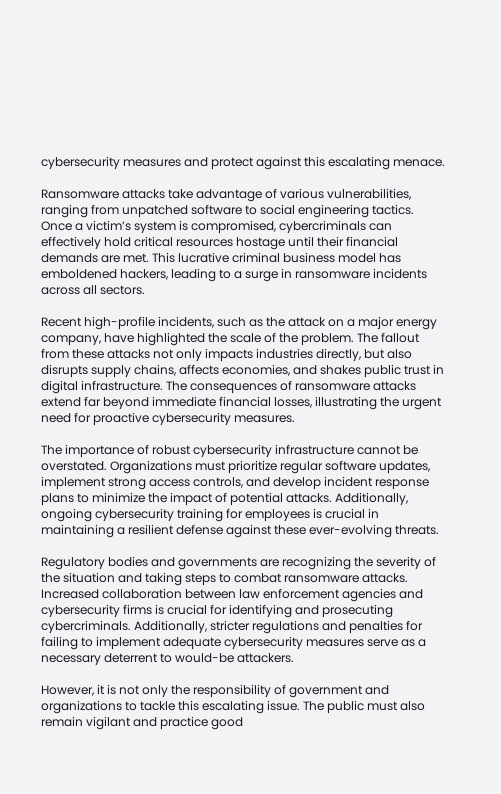cybersecurity measures and protect against this escalating menace.

Ransomware attacks take advantage of various vulnerabilities, ranging from unpatched software to social engineering tactics. Once a victim’s system is compromised, cybercriminals can effectively hold critical resources hostage until their financial demands are met. This lucrative criminal business model has emboldened hackers, leading to a surge in ransomware incidents across all sectors.

Recent high-profile incidents, such as the attack on a major energy company, have highlighted the scale of the problem. The fallout from these attacks not only impacts industries directly, but also disrupts supply chains, affects economies, and shakes public trust in digital infrastructure. The consequences of ransomware attacks extend far beyond immediate financial losses, illustrating the urgent need for proactive cybersecurity measures.

The importance of robust cybersecurity infrastructure cannot be overstated. Organizations must prioritize regular software updates, implement strong access controls, and develop incident response plans to minimize the impact of potential attacks. Additionally, ongoing cybersecurity training for employees is crucial in maintaining a resilient defense against these ever-evolving threats.

Regulatory bodies and governments are recognizing the severity of the situation and taking steps to combat ransomware attacks. Increased collaboration between law enforcement agencies and cybersecurity firms is crucial for identifying and prosecuting cybercriminals. Additionally, stricter regulations and penalties for failing to implement adequate cybersecurity measures serve as a necessary deterrent to would-be attackers.

However, it is not only the responsibility of government and organizations to tackle this escalating issue. The public must also remain vigilant and practice good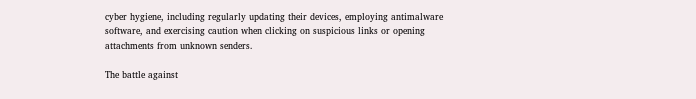cyber hygiene, including regularly updating their devices, employing antimalware software, and exercising caution when clicking on suspicious links or opening attachments from unknown senders.

The battle against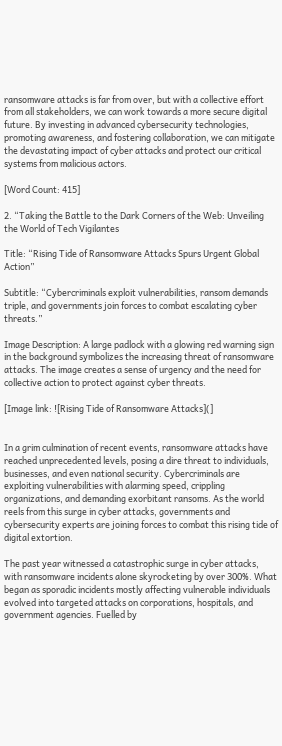ransomware attacks is far from over, but with a collective effort from all stakeholders, we can work towards a more secure digital future. By investing in advanced cybersecurity technologies, promoting awareness, and fostering collaboration, we can mitigate the devastating impact of cyber attacks and protect our critical systems from malicious actors.

[Word Count: 415]

2. “Taking the Battle to the Dark Corners of the Web: Unveiling the World of Tech Vigilantes

Title: “Rising Tide of Ransomware Attacks Spurs Urgent Global Action”

Subtitle: “Cybercriminals exploit vulnerabilities, ransom demands triple, and governments join forces to combat escalating cyber threats.”

Image Description: A large padlock with a glowing red warning sign in the background symbolizes the increasing threat of ransomware attacks. The image creates a sense of urgency and the need for collective action to protect against cyber threats.

[Image link: ![Rising Tide of Ransomware Attacks](]


In a grim culmination of recent events, ransomware attacks have reached unprecedented levels, posing a dire threat to individuals, businesses, and even national security. Cybercriminals are exploiting vulnerabilities with alarming speed, crippling organizations, and demanding exorbitant ransoms. As the world reels from this surge in cyber attacks, governments and cybersecurity experts are joining forces to combat this rising tide of digital extortion.

The past year witnessed a catastrophic surge in cyber attacks, with ransomware incidents alone skyrocketing by over 300%. What began as sporadic incidents mostly affecting vulnerable individuals evolved into targeted attacks on corporations, hospitals, and government agencies. Fuelled by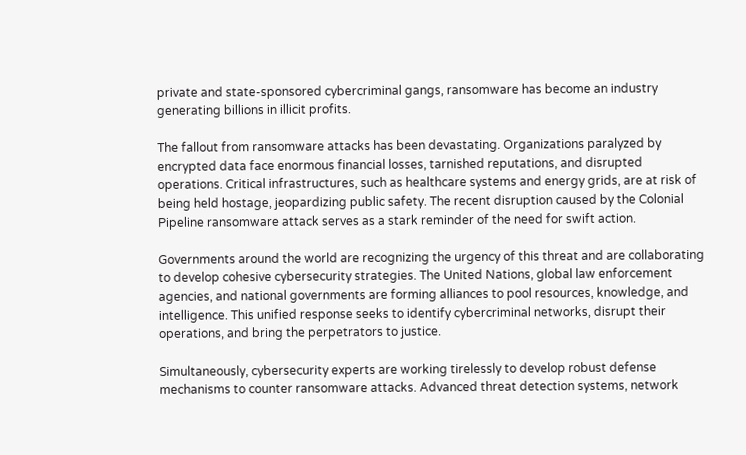private and state-sponsored cybercriminal gangs, ransomware has become an industry generating billions in illicit profits.

The fallout from ransomware attacks has been devastating. Organizations paralyzed by encrypted data face enormous financial losses, tarnished reputations, and disrupted operations. Critical infrastructures, such as healthcare systems and energy grids, are at risk of being held hostage, jeopardizing public safety. The recent disruption caused by the Colonial Pipeline ransomware attack serves as a stark reminder of the need for swift action.

Governments around the world are recognizing the urgency of this threat and are collaborating to develop cohesive cybersecurity strategies. The United Nations, global law enforcement agencies, and national governments are forming alliances to pool resources, knowledge, and intelligence. This unified response seeks to identify cybercriminal networks, disrupt their operations, and bring the perpetrators to justice.

Simultaneously, cybersecurity experts are working tirelessly to develop robust defense mechanisms to counter ransomware attacks. Advanced threat detection systems, network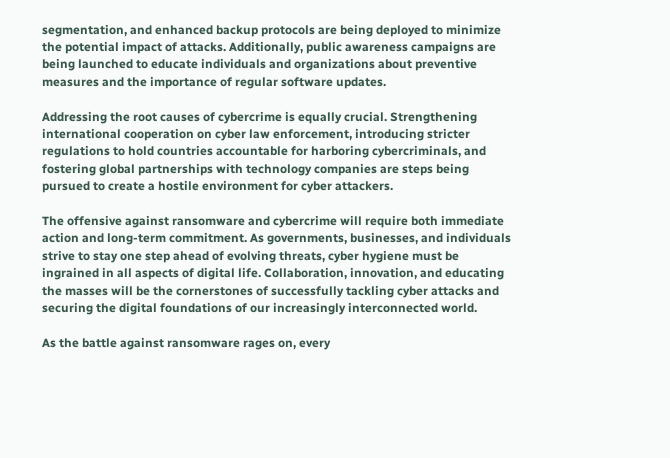segmentation, and enhanced backup protocols are being deployed to minimize the potential impact of attacks. Additionally, public awareness campaigns are being launched to educate individuals and organizations about preventive measures and the importance of regular software updates.

Addressing the root causes of cybercrime is equally crucial. Strengthening international cooperation on cyber law enforcement, introducing stricter regulations to hold countries accountable for harboring cybercriminals, and fostering global partnerships with technology companies are steps being pursued to create a hostile environment for cyber attackers.

The offensive against ransomware and cybercrime will require both immediate action and long-term commitment. As governments, businesses, and individuals strive to stay one step ahead of evolving threats, cyber hygiene must be ingrained in all aspects of digital life. Collaboration, innovation, and educating the masses will be the cornerstones of successfully tackling cyber attacks and securing the digital foundations of our increasingly interconnected world.

As the battle against ransomware rages on, every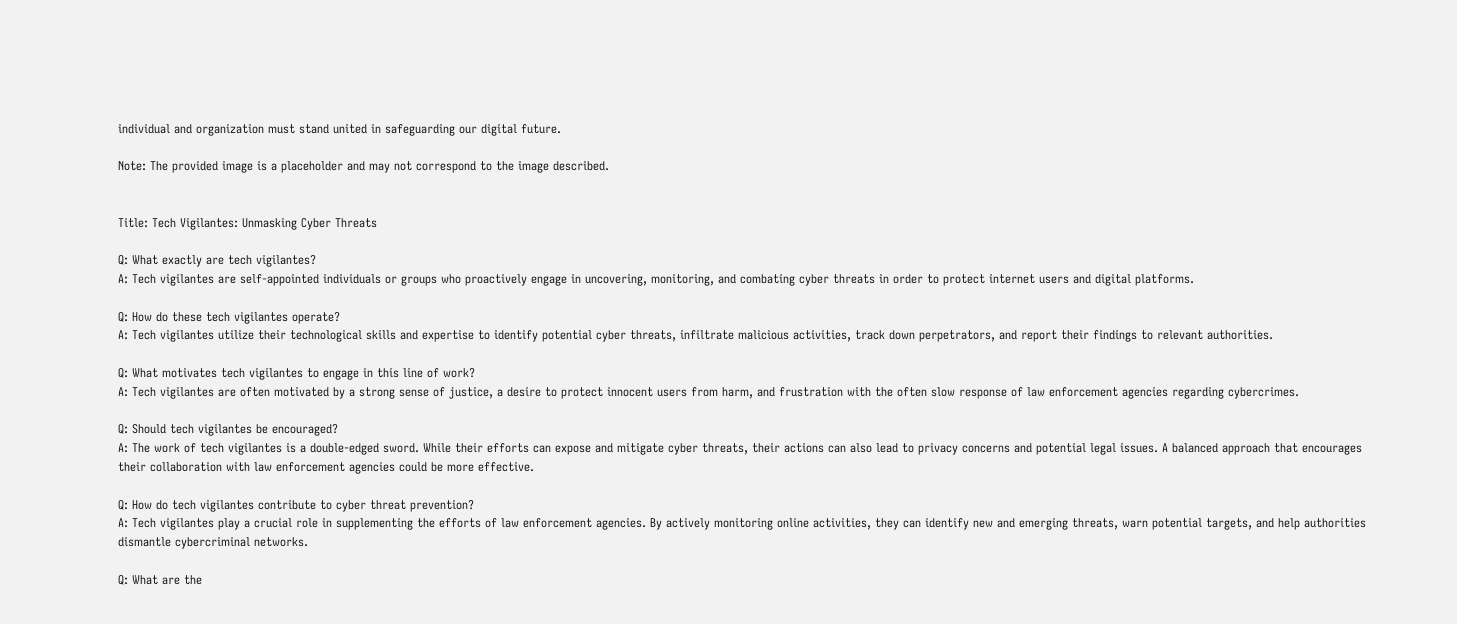individual and organization must stand united in safeguarding our digital future.

Note: The provided image is a placeholder and may not correspond to the image described.


Title: Tech Vigilantes: Unmasking Cyber Threats

Q: What exactly are tech vigilantes?
A: Tech vigilantes are self-appointed individuals or groups who proactively engage in uncovering, monitoring, and combating cyber threats in order to protect internet users and digital platforms.

Q: How do these tech vigilantes operate?
A: Tech vigilantes utilize their technological skills and expertise to identify potential cyber threats, infiltrate malicious activities, track down perpetrators, and report their findings to relevant authorities.

Q: What motivates tech vigilantes to engage in this line of work?
A: Tech vigilantes are often motivated by a strong sense of justice, a desire to protect innocent users from harm, and frustration with the often slow response of law enforcement agencies regarding cybercrimes.

Q: Should tech vigilantes be encouraged?
A: The work of tech vigilantes is a double-edged sword. While their efforts can expose and mitigate cyber threats, their actions can also lead to privacy concerns and potential legal issues. A balanced approach that encourages their collaboration with law enforcement agencies could be more effective.

Q: How do tech vigilantes contribute to cyber threat prevention?
A: Tech vigilantes play a crucial role in supplementing the efforts of law enforcement agencies. By actively monitoring online activities, they can identify new and emerging threats, warn potential targets, and help authorities dismantle cybercriminal networks.

Q: What are the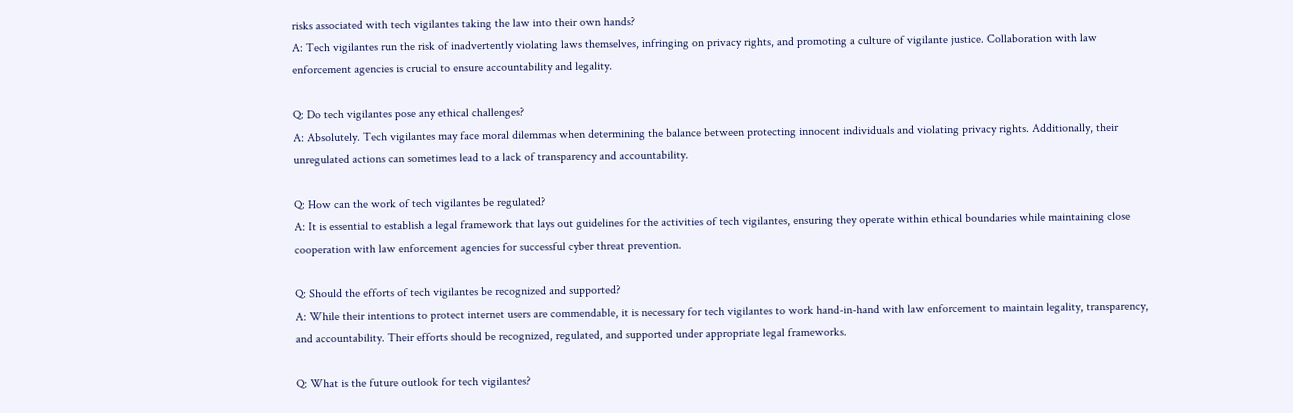risks associated with tech vigilantes taking the law into their own hands?
A: Tech vigilantes run the risk of inadvertently violating laws themselves, infringing on privacy rights, and promoting a culture of vigilante justice. Collaboration with law enforcement agencies is crucial to ensure accountability and legality.

Q: Do tech vigilantes pose any ethical challenges?
A: Absolutely. Tech vigilantes may face moral dilemmas when determining the balance between protecting innocent individuals and violating privacy rights. Additionally, their unregulated actions can sometimes lead to a lack of transparency and accountability.

Q: How can the work of tech vigilantes be regulated?
A: It is essential to establish a legal framework that lays out guidelines for the activities of tech vigilantes, ensuring they operate within ethical boundaries while maintaining close cooperation with law enforcement agencies for successful cyber threat prevention.

Q: Should the efforts of tech vigilantes be recognized and supported?
A: While their intentions to protect internet users are commendable, it is necessary for tech vigilantes to work hand-in-hand with law enforcement to maintain legality, transparency, and accountability. Their efforts should be recognized, regulated, and supported under appropriate legal frameworks.

Q: What is the future outlook for tech vigilantes?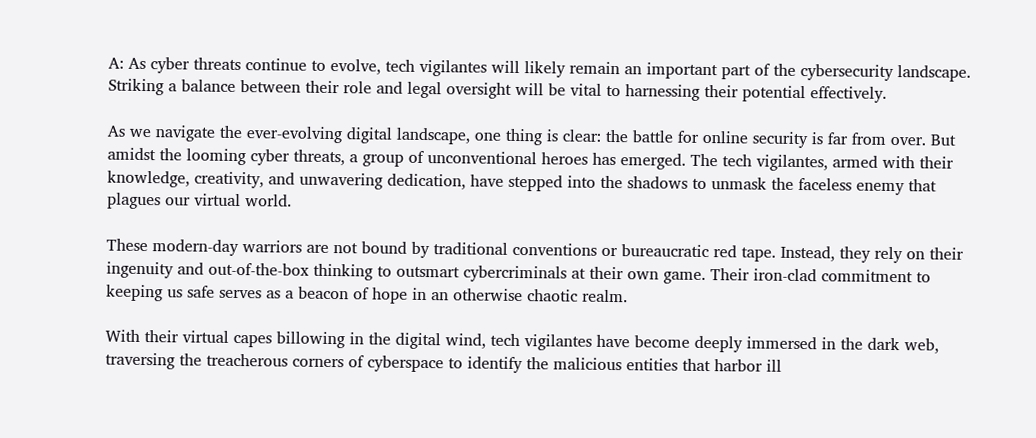A: As cyber threats continue to evolve, tech vigilantes will likely remain an important part of the cybersecurity landscape. Striking a balance between their role and legal oversight will be vital to harnessing their potential effectively.

As we navigate the ever-evolving digital landscape, one thing is clear: the battle for online security is far from over. But amidst the looming cyber threats, a group of unconventional heroes has emerged. The tech vigilantes, armed with their knowledge, creativity, and unwavering dedication, have stepped into the shadows to unmask the faceless enemy that plagues our virtual world.

These modern-day warriors are not bound by traditional conventions or bureaucratic red tape. Instead, they rely on their ingenuity and out-of-the-box thinking to outsmart cybercriminals at their own game. Their iron-clad commitment to keeping us safe serves as a beacon of hope in an otherwise chaotic realm.

With their virtual capes billowing in the digital wind, tech vigilantes have become deeply immersed in the dark web, traversing the treacherous corners of cyberspace to identify the malicious entities that harbor ill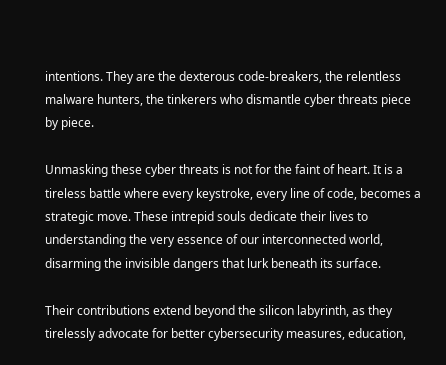intentions. They are the dexterous code-breakers, the relentless malware hunters, the tinkerers who dismantle cyber threats piece by piece.

Unmasking these cyber threats is not for the faint of heart. It is a tireless battle where every keystroke, every line of code, becomes a strategic move. These intrepid souls dedicate their lives to understanding the very essence of our interconnected world, disarming the invisible dangers that lurk beneath its surface.

Their contributions extend beyond the silicon labyrinth, as they tirelessly advocate for better cybersecurity measures, education,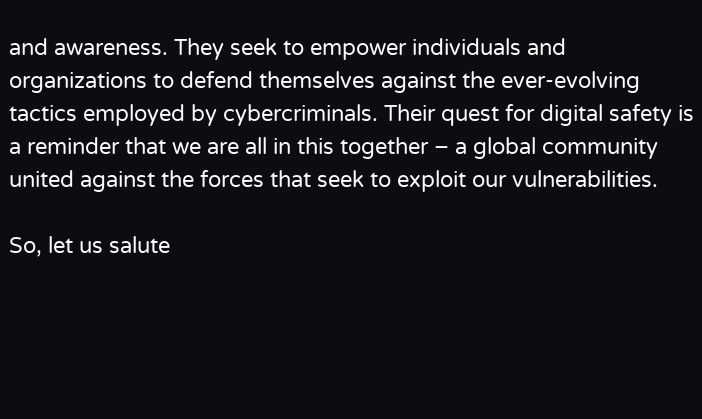and awareness. They seek to empower individuals and organizations to defend themselves against the ever-evolving tactics employed by cybercriminals. Their quest for digital safety is a reminder that we are all in this together – a global community united against the forces that seek to exploit our vulnerabilities.

So, let us salute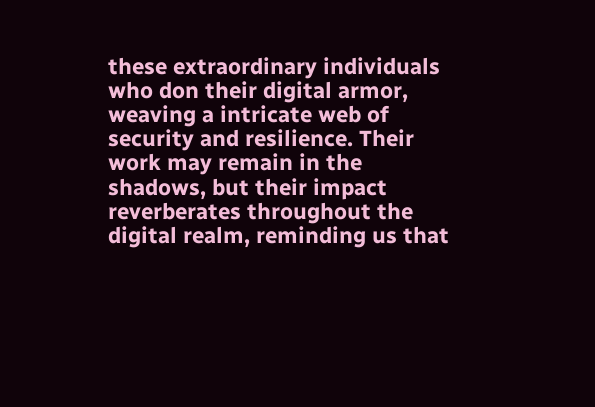these extraordinary individuals who don their digital armor, weaving a intricate web of security and resilience. Their work may remain in the shadows, but their impact reverberates throughout the digital realm, reminding us that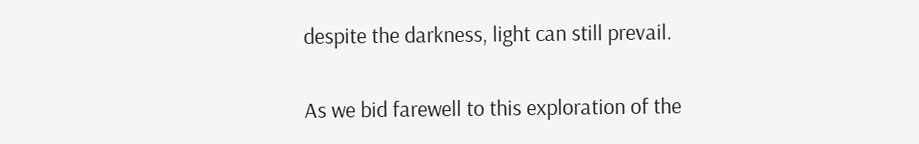despite the darkness, light can still prevail.

As we bid farewell to this exploration of the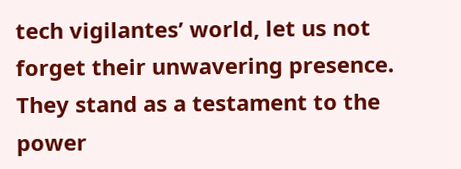tech vigilantes’ world, let us not forget their unwavering presence. They stand as a testament to the power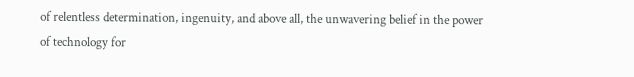of relentless determination, ingenuity, and above all, the unwavering belief in the power of technology for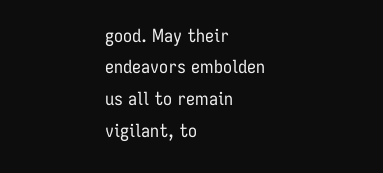good. May their endeavors embolden us all to remain vigilant, to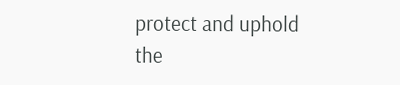protect and uphold the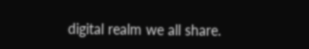digital realm we all share.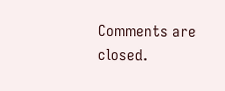Comments are closed.